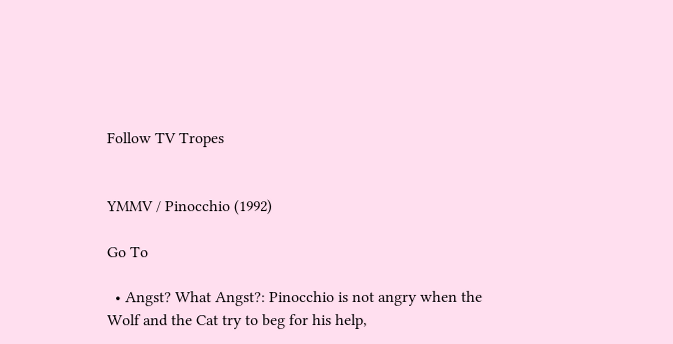Follow TV Tropes


YMMV / Pinocchio (1992)

Go To

  • Angst? What Angst?: Pinocchio is not angry when the Wolf and the Cat try to beg for his help,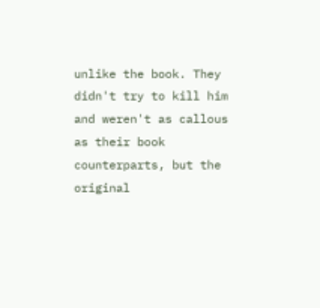unlike the book. They didn't try to kill him and weren't as callous as their book counterparts, but the original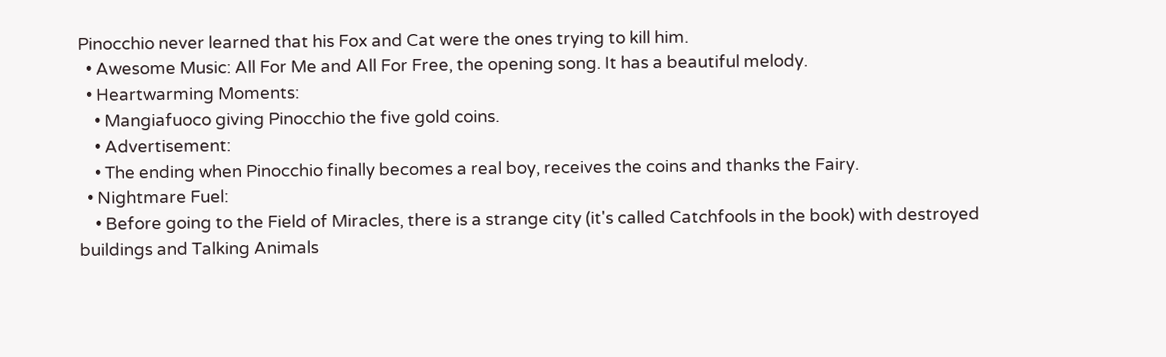Pinocchio never learned that his Fox and Cat were the ones trying to kill him.
  • Awesome Music: All For Me and All For Free, the opening song. It has a beautiful melody.
  • Heartwarming Moments:
    • Mangiafuoco giving Pinocchio the five gold coins.
    • Advertisement:
    • The ending when Pinocchio finally becomes a real boy, receives the coins and thanks the Fairy.
  • Nightmare Fuel:
    • Before going to the Field of Miracles, there is a strange city (it's called Catchfools in the book) with destroyed buildings and Talking Animals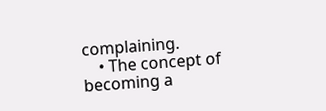complaining.
    • The concept of becoming a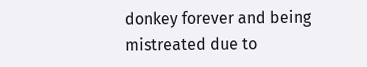donkey forever and being mistreated due to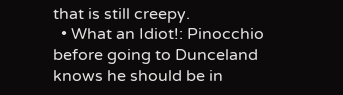that is still creepy.
  • What an Idiot!: Pinocchio before going to Dunceland knows he should be in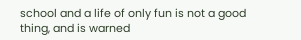school and a life of only fun is not a good thing, and is warned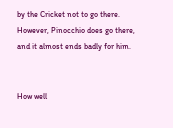by the Cricket not to go there. However, Pinocchio does go there, and it almost ends badly for him.


How well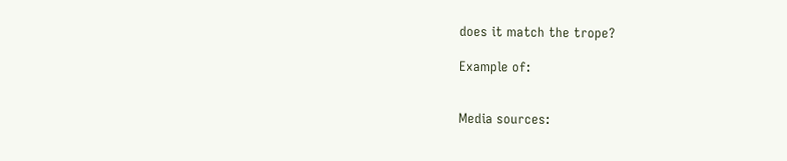does it match the trope?

Example of:


Media sources: